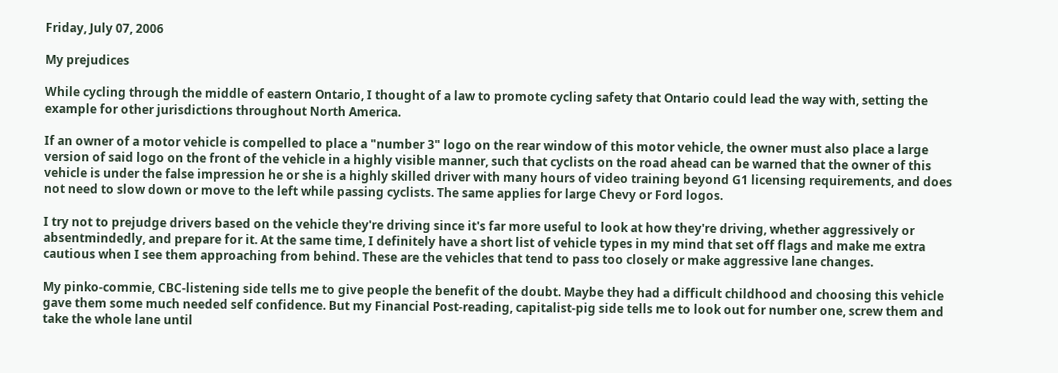Friday, July 07, 2006

My prejudices

While cycling through the middle of eastern Ontario, I thought of a law to promote cycling safety that Ontario could lead the way with, setting the example for other jurisdictions throughout North America.

If an owner of a motor vehicle is compelled to place a "number 3" logo on the rear window of this motor vehicle, the owner must also place a large version of said logo on the front of the vehicle in a highly visible manner, such that cyclists on the road ahead can be warned that the owner of this vehicle is under the false impression he or she is a highly skilled driver with many hours of video training beyond G1 licensing requirements, and does not need to slow down or move to the left while passing cyclists. The same applies for large Chevy or Ford logos.

I try not to prejudge drivers based on the vehicle they're driving since it's far more useful to look at how they're driving, whether aggressively or absentmindedly, and prepare for it. At the same time, I definitely have a short list of vehicle types in my mind that set off flags and make me extra cautious when I see them approaching from behind. These are the vehicles that tend to pass too closely or make aggressive lane changes.

My pinko-commie, CBC-listening side tells me to give people the benefit of the doubt. Maybe they had a difficult childhood and choosing this vehicle gave them some much needed self confidence. But my Financial Post-reading, capitalist-pig side tells me to look out for number one, screw them and take the whole lane until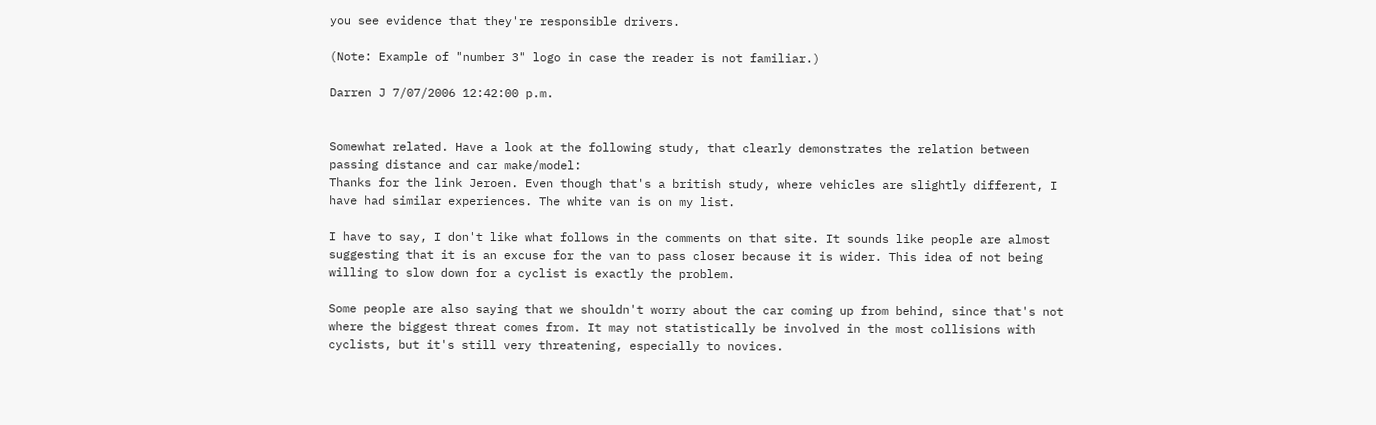you see evidence that they're responsible drivers.

(Note: Example of "number 3" logo in case the reader is not familiar.)

Darren J 7/07/2006 12:42:00 p.m.


Somewhat related. Have a look at the following study, that clearly demonstrates the relation between passing distance and car make/model:
Thanks for the link Jeroen. Even though that's a british study, where vehicles are slightly different, I have had similar experiences. The white van is on my list.

I have to say, I don't like what follows in the comments on that site. It sounds like people are almost suggesting that it is an excuse for the van to pass closer because it is wider. This idea of not being willing to slow down for a cyclist is exactly the problem.

Some people are also saying that we shouldn't worry about the car coming up from behind, since that's not where the biggest threat comes from. It may not statistically be involved in the most collisions with cyclists, but it's still very threatening, especially to novices.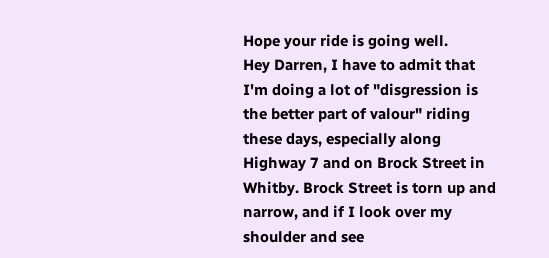Hope your ride is going well.
Hey Darren, I have to admit that I'm doing a lot of "disgression is the better part of valour" riding these days, especially along Highway 7 and on Brock Street in Whitby. Brock Street is torn up and narrow, and if I look over my shoulder and see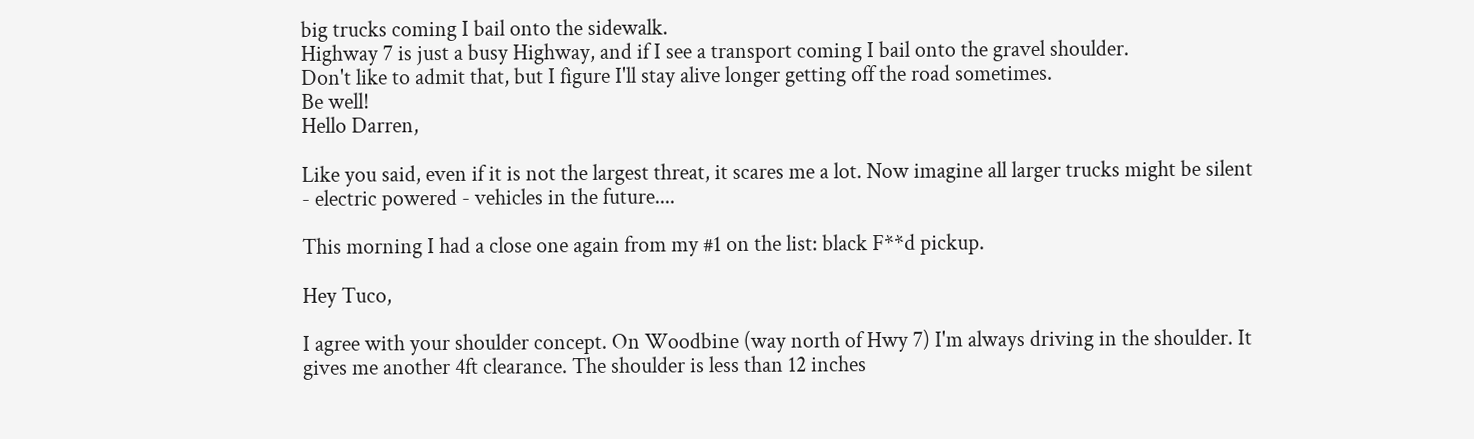big trucks coming I bail onto the sidewalk.
Highway 7 is just a busy Highway, and if I see a transport coming I bail onto the gravel shoulder.
Don't like to admit that, but I figure I'll stay alive longer getting off the road sometimes.
Be well!
Hello Darren,

Like you said, even if it is not the largest threat, it scares me a lot. Now imagine all larger trucks might be silent - electric powered - vehicles in the future....

This morning I had a close one again from my #1 on the list: black F**d pickup.

Hey Tuco,

I agree with your shoulder concept. On Woodbine (way north of Hwy 7) I'm always driving in the shoulder. It gives me another 4ft clearance. The shoulder is less than 12 inches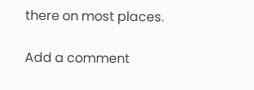there on most places.

Add a comment